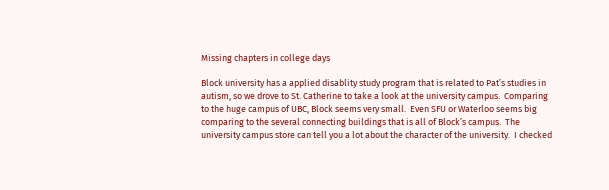Missing chapters in college days

Block university has a applied disablity study program that is related to Pat’s studies in autism, so we drove to St. Catherine to take a look at the university campus.  Comparing to the huge campus of UBC, Block seems very small.  Even SFU or Waterloo seems big comparing to the several connecting buildings that is all of Block’s campus.  The university campus store can tell you a lot about the character of the university.  I checked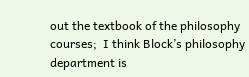out the textbook of the philosophy courses;  I think Block’s philosophy department is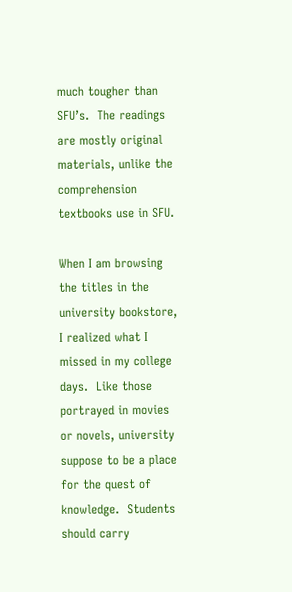much tougher than SFU’s.  The readings are mostly original materials, unlike the comprehension textbooks use in SFU.

When I am browsing the titles in the university bookstore, I realized what I missed in my college days.  Like those portrayed in movies or novels, university suppose to be a place for the quest of knowledge.  Students should carry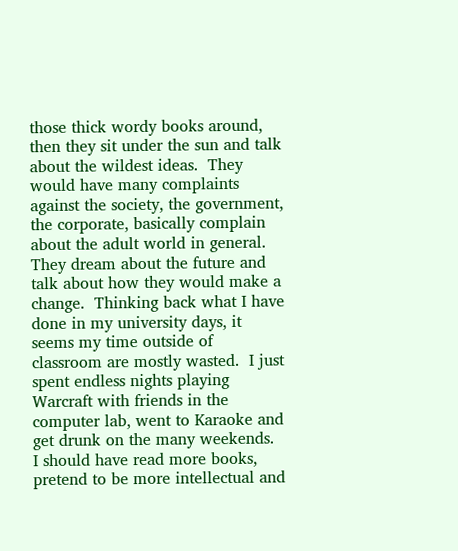those thick wordy books around, then they sit under the sun and talk about the wildest ideas.  They would have many complaints against the society, the government, the corporate, basically complain about the adult world in general.  They dream about the future and talk about how they would make a change.  Thinking back what I have done in my university days, it seems my time outside of classroom are mostly wasted.  I just spent endless nights playing Warcraft with friends in the computer lab, went to Karaoke and get drunk on the many weekends.  I should have read more books, pretend to be more intellectual and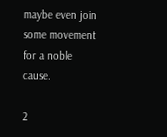maybe even join some movement for a noble cause.

2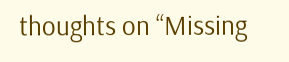thoughts on “Missing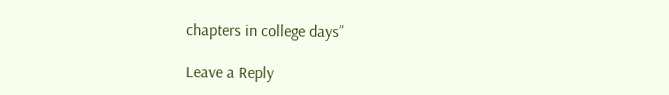chapters in college days”

Leave a Reply